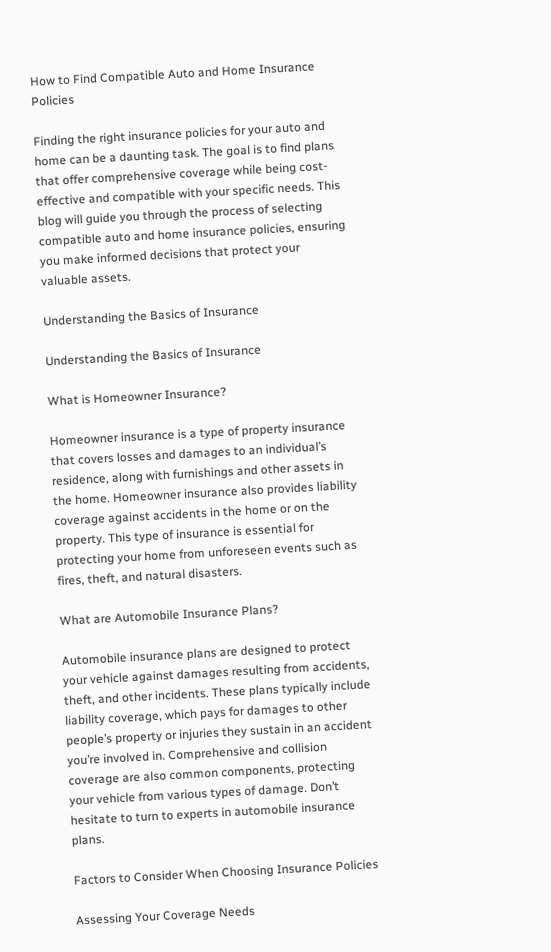How to Find Compatible Auto and Home Insurance Policies

Finding the right insurance policies for your auto and home can be a daunting task. The goal is to find plans that offer comprehensive coverage while being cost-effective and compatible with your specific needs. This blog will guide you through the process of selecting compatible auto and home insurance policies, ensuring you make informed decisions that protect your valuable assets.

Understanding the Basics of Insurance

Understanding the Basics of Insurance

What is Homeowner Insurance?

Homeowner insurance is a type of property insurance that covers losses and damages to an individual’s residence, along with furnishings and other assets in the home. Homeowner insurance also provides liability coverage against accidents in the home or on the property. This type of insurance is essential for protecting your home from unforeseen events such as fires, theft, and natural disasters.

What are Automobile Insurance Plans?

Automobile insurance plans are designed to protect your vehicle against damages resulting from accidents, theft, and other incidents. These plans typically include liability coverage, which pays for damages to other people’s property or injuries they sustain in an accident you’re involved in. Comprehensive and collision coverage are also common components, protecting your vehicle from various types of damage. Don’t hesitate to turn to experts in automobile insurance plans.

Factors to Consider When Choosing Insurance Policies

Assessing Your Coverage Needs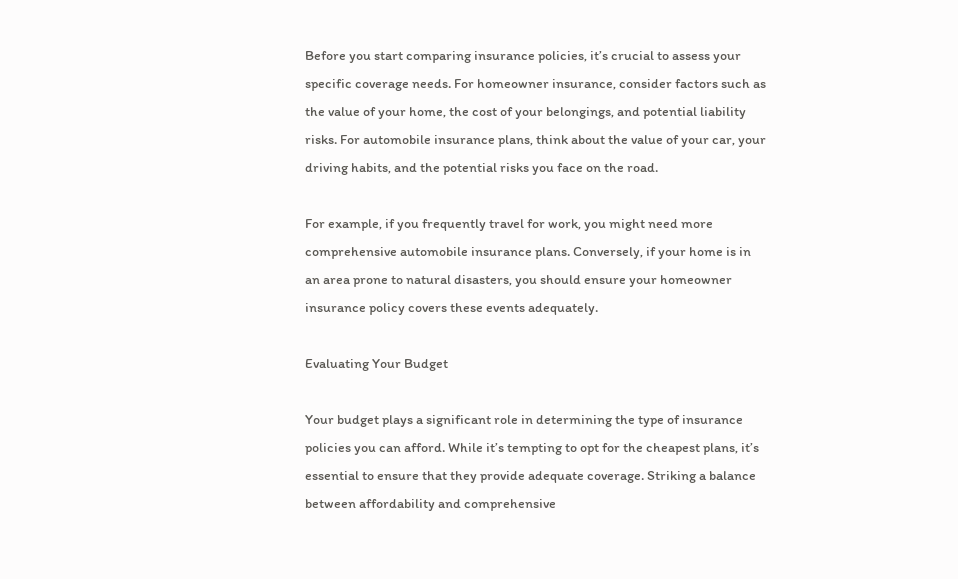Before you start comparing insurance policies, it’s crucial to assess your specific coverage needs. For homeowner insurance, consider factors such as the value of your home, the cost of your belongings, and potential liability risks. For automobile insurance plans, think about the value of your car, your driving habits, and the potential risks you face on the road.

For example, if you frequently travel for work, you might need more comprehensive automobile insurance plans. Conversely, if your home is in an area prone to natural disasters, you should ensure your homeowner insurance policy covers these events adequately.

Evaluating Your Budget

Your budget plays a significant role in determining the type of insurance policies you can afford. While it’s tempting to opt for the cheapest plans, it’s essential to ensure that they provide adequate coverage. Striking a balance between affordability and comprehensive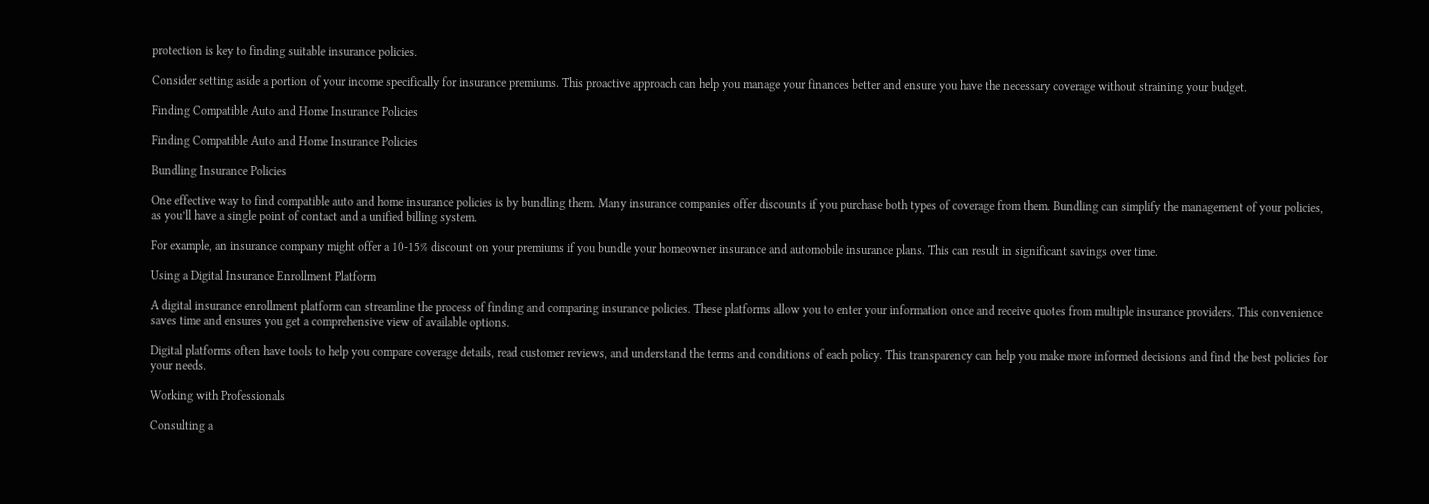protection is key to finding suitable insurance policies.

Consider setting aside a portion of your income specifically for insurance premiums. This proactive approach can help you manage your finances better and ensure you have the necessary coverage without straining your budget.

Finding Compatible Auto and Home Insurance Policies

Finding Compatible Auto and Home Insurance Policies

Bundling Insurance Policies

One effective way to find compatible auto and home insurance policies is by bundling them. Many insurance companies offer discounts if you purchase both types of coverage from them. Bundling can simplify the management of your policies, as you’ll have a single point of contact and a unified billing system.

For example, an insurance company might offer a 10-15% discount on your premiums if you bundle your homeowner insurance and automobile insurance plans. This can result in significant savings over time.

Using a Digital Insurance Enrollment Platform

A digital insurance enrollment platform can streamline the process of finding and comparing insurance policies. These platforms allow you to enter your information once and receive quotes from multiple insurance providers. This convenience saves time and ensures you get a comprehensive view of available options.

Digital platforms often have tools to help you compare coverage details, read customer reviews, and understand the terms and conditions of each policy. This transparency can help you make more informed decisions and find the best policies for your needs.

Working with Professionals

Consulting a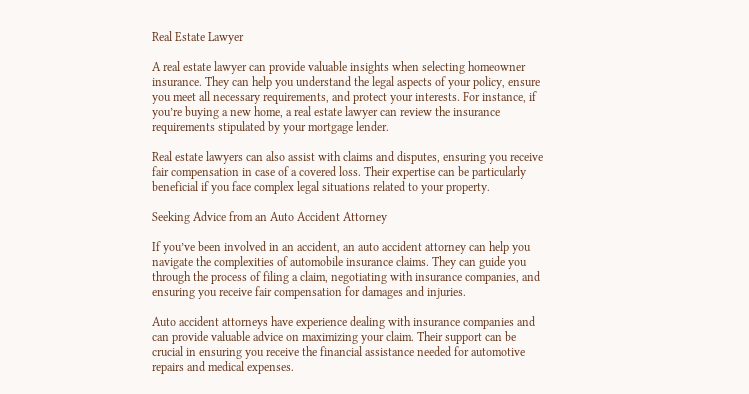Real Estate Lawyer

A real estate lawyer can provide valuable insights when selecting homeowner insurance. They can help you understand the legal aspects of your policy, ensure you meet all necessary requirements, and protect your interests. For instance, if you’re buying a new home, a real estate lawyer can review the insurance requirements stipulated by your mortgage lender.

Real estate lawyers can also assist with claims and disputes, ensuring you receive fair compensation in case of a covered loss. Their expertise can be particularly beneficial if you face complex legal situations related to your property.

Seeking Advice from an Auto Accident Attorney

If you’ve been involved in an accident, an auto accident attorney can help you navigate the complexities of automobile insurance claims. They can guide you through the process of filing a claim, negotiating with insurance companies, and ensuring you receive fair compensation for damages and injuries.

Auto accident attorneys have experience dealing with insurance companies and can provide valuable advice on maximizing your claim. Their support can be crucial in ensuring you receive the financial assistance needed for automotive repairs and medical expenses.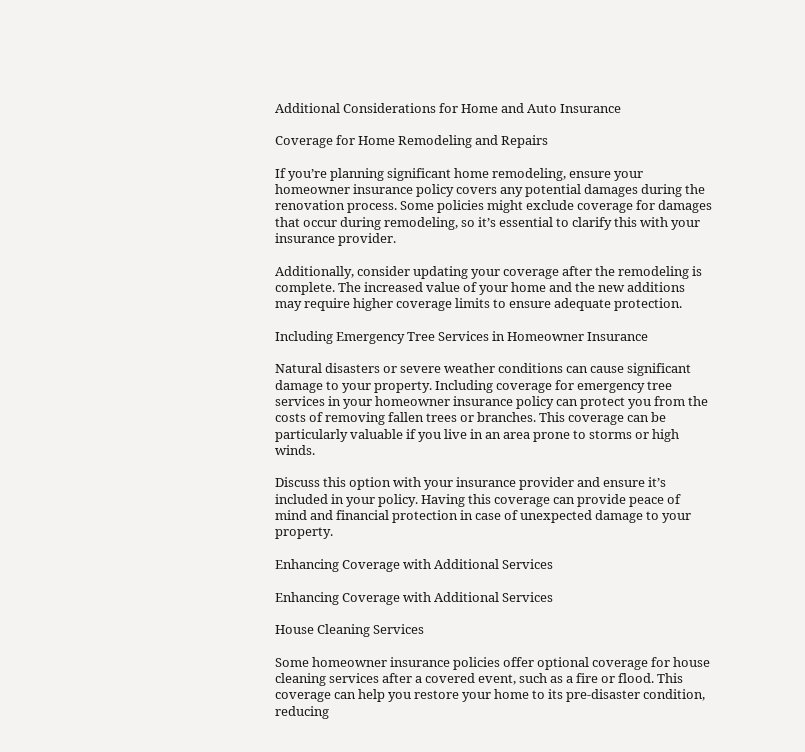Additional Considerations for Home and Auto Insurance

Coverage for Home Remodeling and Repairs

If you’re planning significant home remodeling, ensure your homeowner insurance policy covers any potential damages during the renovation process. Some policies might exclude coverage for damages that occur during remodeling, so it’s essential to clarify this with your insurance provider.

Additionally, consider updating your coverage after the remodeling is complete. The increased value of your home and the new additions may require higher coverage limits to ensure adequate protection.

Including Emergency Tree Services in Homeowner Insurance

Natural disasters or severe weather conditions can cause significant damage to your property. Including coverage for emergency tree services in your homeowner insurance policy can protect you from the costs of removing fallen trees or branches. This coverage can be particularly valuable if you live in an area prone to storms or high winds.

Discuss this option with your insurance provider and ensure it’s included in your policy. Having this coverage can provide peace of mind and financial protection in case of unexpected damage to your property.

Enhancing Coverage with Additional Services

Enhancing Coverage with Additional Services

House Cleaning Services

Some homeowner insurance policies offer optional coverage for house cleaning services after a covered event, such as a fire or flood. This coverage can help you restore your home to its pre-disaster condition, reducing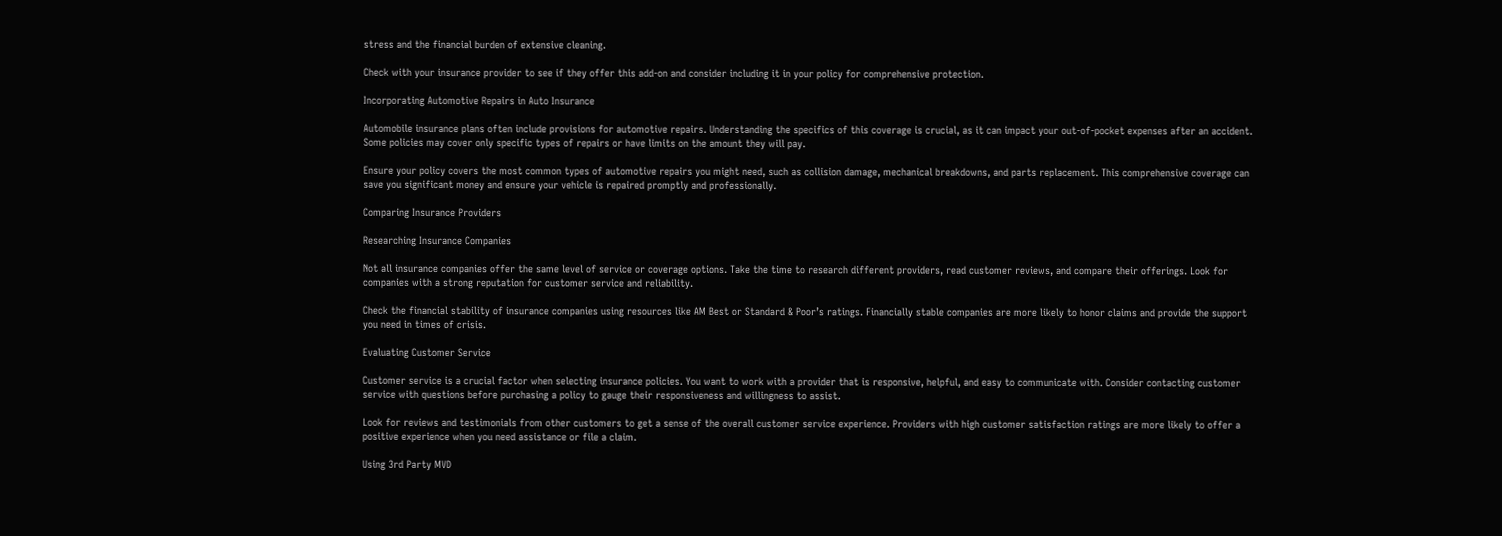stress and the financial burden of extensive cleaning.

Check with your insurance provider to see if they offer this add-on and consider including it in your policy for comprehensive protection.

Incorporating Automotive Repairs in Auto Insurance

Automobile insurance plans often include provisions for automotive repairs. Understanding the specifics of this coverage is crucial, as it can impact your out-of-pocket expenses after an accident. Some policies may cover only specific types of repairs or have limits on the amount they will pay.

Ensure your policy covers the most common types of automotive repairs you might need, such as collision damage, mechanical breakdowns, and parts replacement. This comprehensive coverage can save you significant money and ensure your vehicle is repaired promptly and professionally.

Comparing Insurance Providers

Researching Insurance Companies

Not all insurance companies offer the same level of service or coverage options. Take the time to research different providers, read customer reviews, and compare their offerings. Look for companies with a strong reputation for customer service and reliability.

Check the financial stability of insurance companies using resources like AM Best or Standard & Poor’s ratings. Financially stable companies are more likely to honor claims and provide the support you need in times of crisis.

Evaluating Customer Service

Customer service is a crucial factor when selecting insurance policies. You want to work with a provider that is responsive, helpful, and easy to communicate with. Consider contacting customer service with questions before purchasing a policy to gauge their responsiveness and willingness to assist.

Look for reviews and testimonials from other customers to get a sense of the overall customer service experience. Providers with high customer satisfaction ratings are more likely to offer a positive experience when you need assistance or file a claim.

Using 3rd Party MVD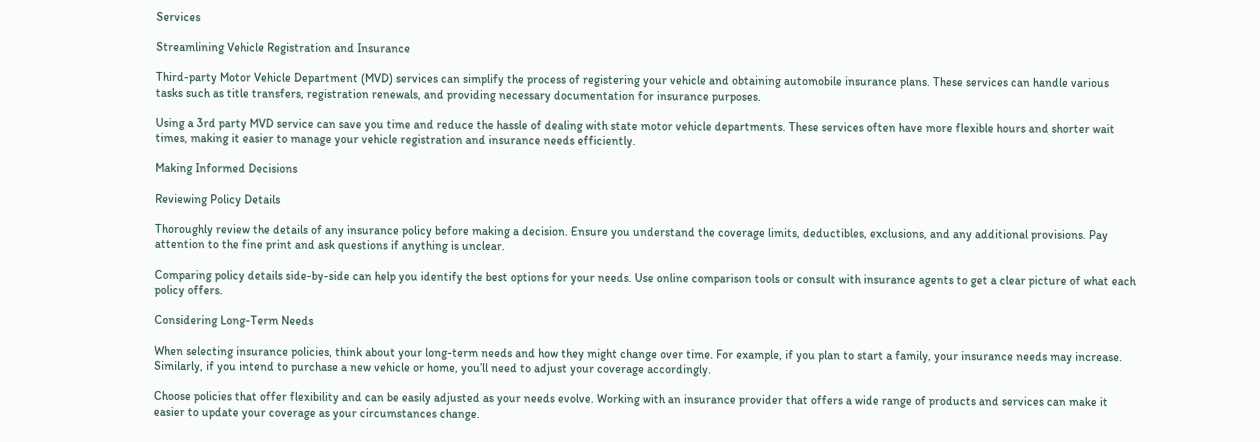Services

Streamlining Vehicle Registration and Insurance

Third-party Motor Vehicle Department (MVD) services can simplify the process of registering your vehicle and obtaining automobile insurance plans. These services can handle various tasks such as title transfers, registration renewals, and providing necessary documentation for insurance purposes.

Using a 3rd party MVD service can save you time and reduce the hassle of dealing with state motor vehicle departments. These services often have more flexible hours and shorter wait times, making it easier to manage your vehicle registration and insurance needs efficiently.

Making Informed Decisions

Reviewing Policy Details

Thoroughly review the details of any insurance policy before making a decision. Ensure you understand the coverage limits, deductibles, exclusions, and any additional provisions. Pay attention to the fine print and ask questions if anything is unclear.

Comparing policy details side-by-side can help you identify the best options for your needs. Use online comparison tools or consult with insurance agents to get a clear picture of what each policy offers.

Considering Long-Term Needs

When selecting insurance policies, think about your long-term needs and how they might change over time. For example, if you plan to start a family, your insurance needs may increase. Similarly, if you intend to purchase a new vehicle or home, you’ll need to adjust your coverage accordingly.

Choose policies that offer flexibility and can be easily adjusted as your needs evolve. Working with an insurance provider that offers a wide range of products and services can make it easier to update your coverage as your circumstances change.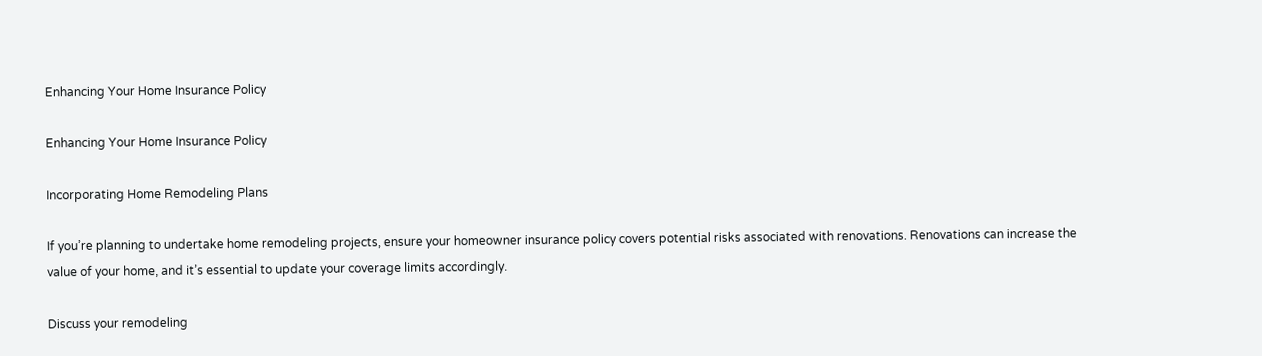Enhancing Your Home Insurance Policy

Enhancing Your Home Insurance Policy

Incorporating Home Remodeling Plans

If you’re planning to undertake home remodeling projects, ensure your homeowner insurance policy covers potential risks associated with renovations. Renovations can increase the value of your home, and it’s essential to update your coverage limits accordingly.

Discuss your remodeling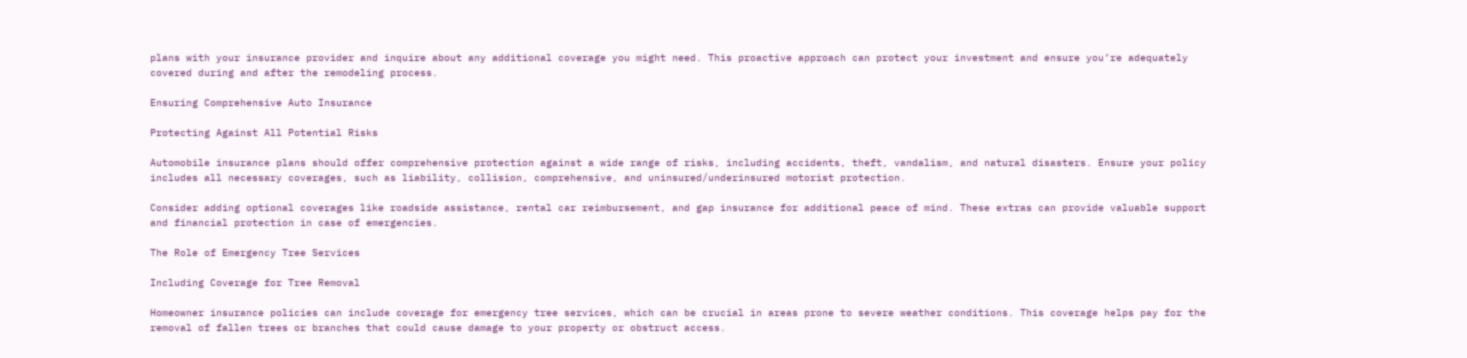plans with your insurance provider and inquire about any additional coverage you might need. This proactive approach can protect your investment and ensure you’re adequately covered during and after the remodeling process.

Ensuring Comprehensive Auto Insurance

Protecting Against All Potential Risks

Automobile insurance plans should offer comprehensive protection against a wide range of risks, including accidents, theft, vandalism, and natural disasters. Ensure your policy includes all necessary coverages, such as liability, collision, comprehensive, and uninsured/underinsured motorist protection.

Consider adding optional coverages like roadside assistance, rental car reimbursement, and gap insurance for additional peace of mind. These extras can provide valuable support and financial protection in case of emergencies.

The Role of Emergency Tree Services

Including Coverage for Tree Removal

Homeowner insurance policies can include coverage for emergency tree services, which can be crucial in areas prone to severe weather conditions. This coverage helps pay for the removal of fallen trees or branches that could cause damage to your property or obstruct access.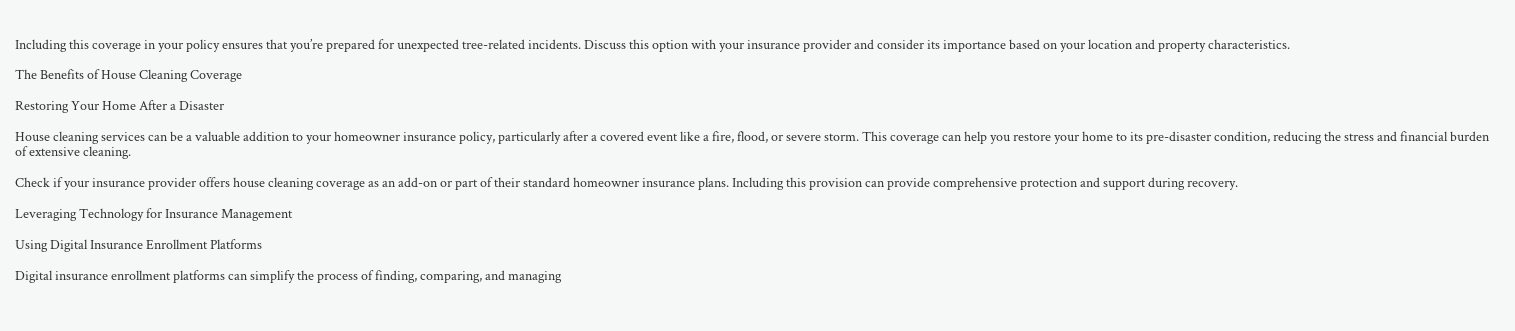Including this coverage in your policy ensures that you’re prepared for unexpected tree-related incidents. Discuss this option with your insurance provider and consider its importance based on your location and property characteristics.

The Benefits of House Cleaning Coverage

Restoring Your Home After a Disaster

House cleaning services can be a valuable addition to your homeowner insurance policy, particularly after a covered event like a fire, flood, or severe storm. This coverage can help you restore your home to its pre-disaster condition, reducing the stress and financial burden of extensive cleaning.

Check if your insurance provider offers house cleaning coverage as an add-on or part of their standard homeowner insurance plans. Including this provision can provide comprehensive protection and support during recovery.

Leveraging Technology for Insurance Management

Using Digital Insurance Enrollment Platforms

Digital insurance enrollment platforms can simplify the process of finding, comparing, and managing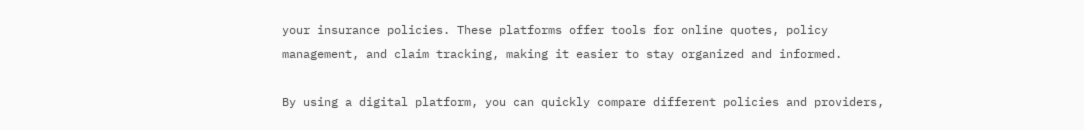your insurance policies. These platforms offer tools for online quotes, policy management, and claim tracking, making it easier to stay organized and informed.

By using a digital platform, you can quickly compare different policies and providers,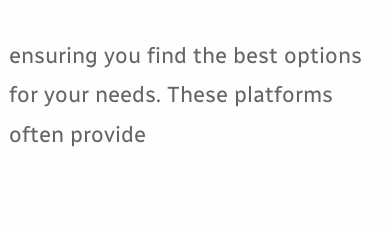ensuring you find the best options for your needs. These platforms often provide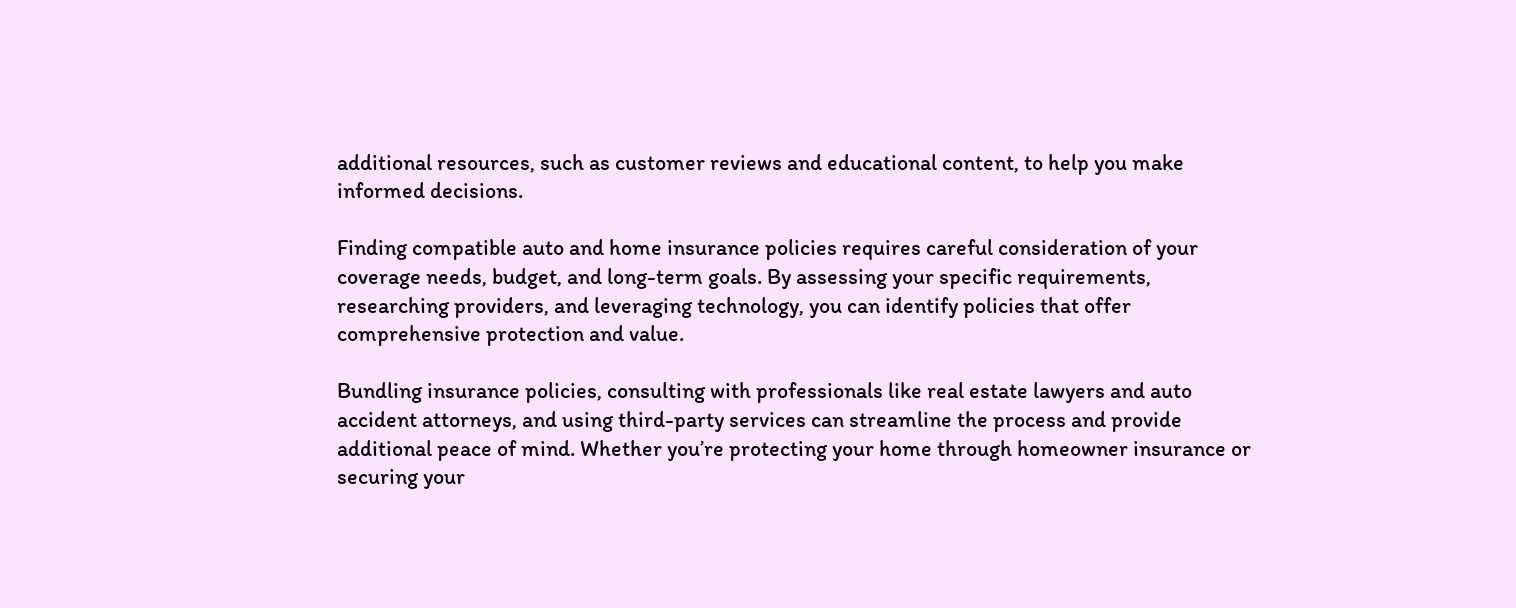additional resources, such as customer reviews and educational content, to help you make informed decisions.

Finding compatible auto and home insurance policies requires careful consideration of your coverage needs, budget, and long-term goals. By assessing your specific requirements, researching providers, and leveraging technology, you can identify policies that offer comprehensive protection and value.

Bundling insurance policies, consulting with professionals like real estate lawyers and auto accident attorneys, and using third-party services can streamline the process and provide additional peace of mind. Whether you’re protecting your home through homeowner insurance or securing your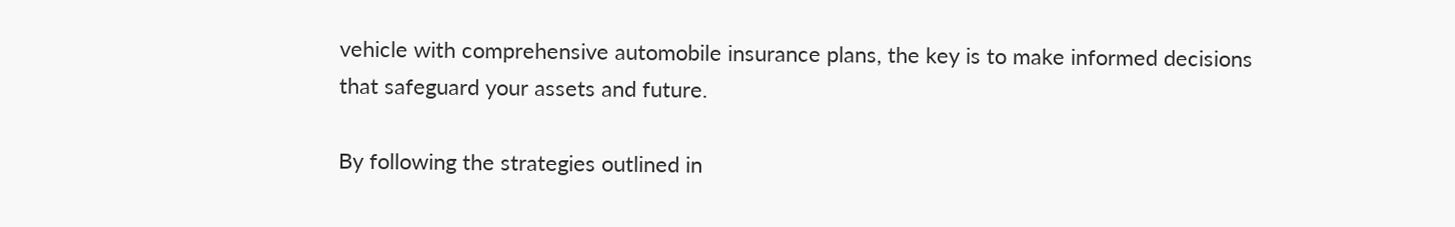vehicle with comprehensive automobile insurance plans, the key is to make informed decisions that safeguard your assets and future.

By following the strategies outlined in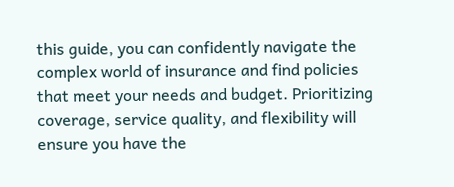this guide, you can confidently navigate the complex world of insurance and find policies that meet your needs and budget. Prioritizing coverage, service quality, and flexibility will ensure you have the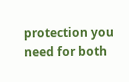protection you need for both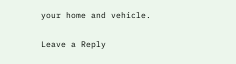your home and vehicle.

Leave a Reply